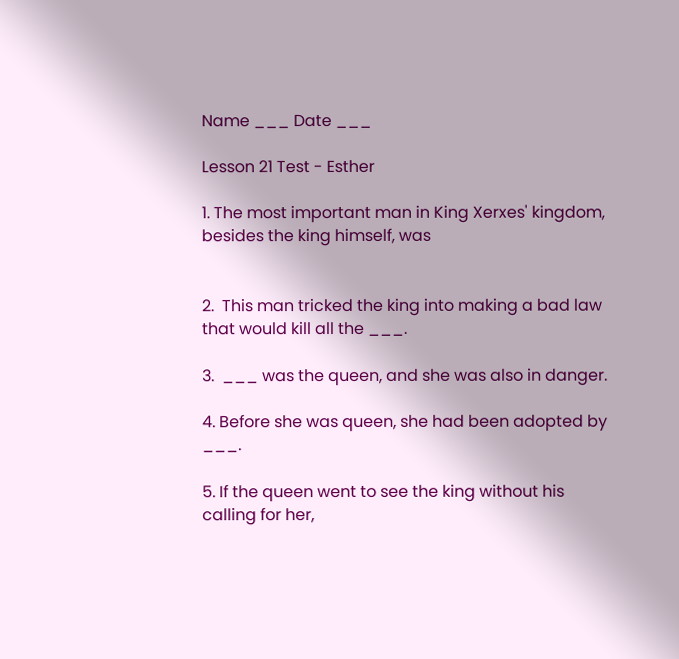Name ___ Date ___

Lesson 21 Test - Esther

1. The most important man in King Xerxes' kingdom, besides the king himself, was


2.  This man tricked the king into making a bad law that would kill all the ___.

3.  ___ was the queen, and she was also in danger.

4. Before she was queen, she had been adopted by ___.

5. If the queen went to see the king without his calling for her,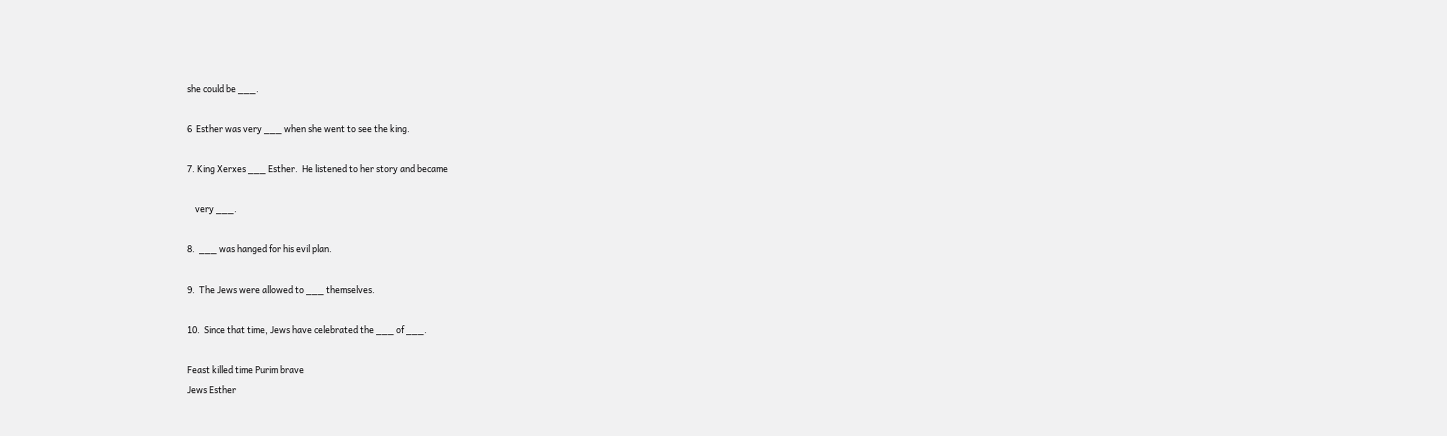she could be ___.

6  Esther was very ___ when she went to see the king.

7. King Xerxes ___ Esther.  He listened to her story and became

    very ___.

8.  ___ was hanged for his evil plan.

9.  The Jews were allowed to ___ themselves.

10.  Since that time, Jews have celebrated the ___ of ___.

Feast killed time Purim brave
Jews Esther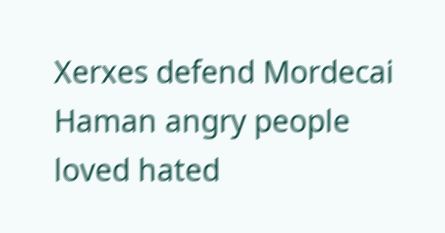Xerxes defend Mordecai
Haman angry people loved hated